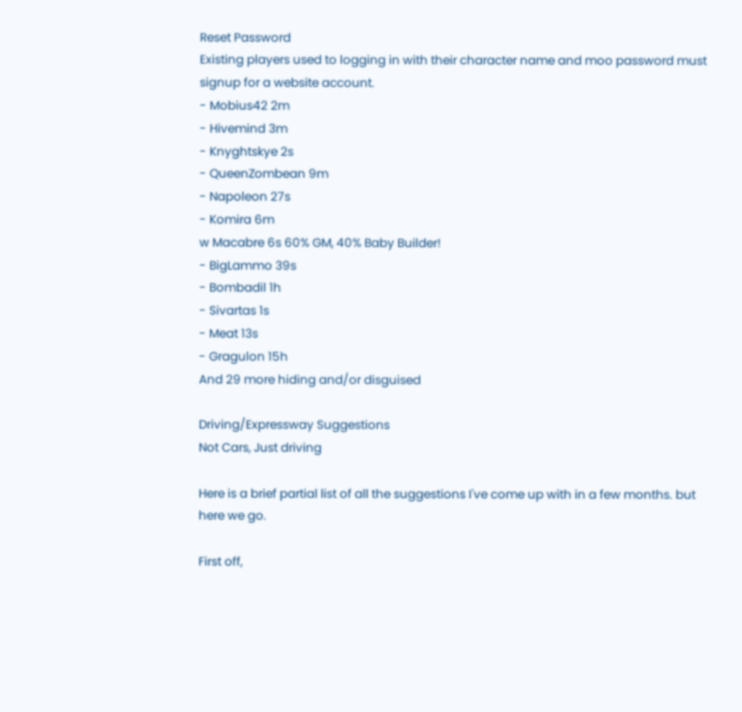Reset Password
Existing players used to logging in with their character name and moo password must signup for a website account.
- Mobius42 2m
- Hivemind 3m
- Knyghtskye 2s
- QueenZombean 9m
- Napoleon 27s
- Komira 6m
w Macabre 6s 60% GM, 40% Baby Builder!
- BigLammo 39s
- Bombadil 1h
- Sivartas 1s
- Meat 13s
- Gragulon 15h
And 29 more hiding and/or disguised

Driving/Expressway Suggestions
Not Cars, Just driving

Here is a brief partial list of all the suggestions I've come up with in a few months. but here we go.

First off,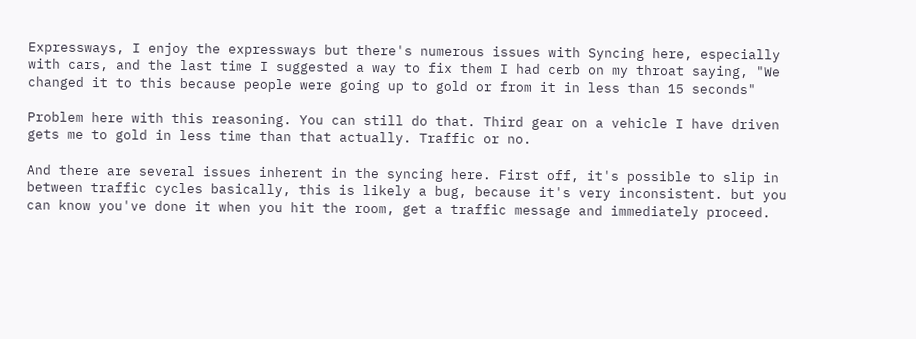Expressways, I enjoy the expressways but there's numerous issues with Syncing here, especially with cars, and the last time I suggested a way to fix them I had cerb on my throat saying, "We changed it to this because people were going up to gold or from it in less than 15 seconds"

Problem here with this reasoning. You can still do that. Third gear on a vehicle I have driven gets me to gold in less time than that actually. Traffic or no.

And there are several issues inherent in the syncing here. First off, it's possible to slip in between traffic cycles basically, this is likely a bug, because it's very inconsistent. but you can know you've done it when you hit the room, get a traffic message and immediately proceed.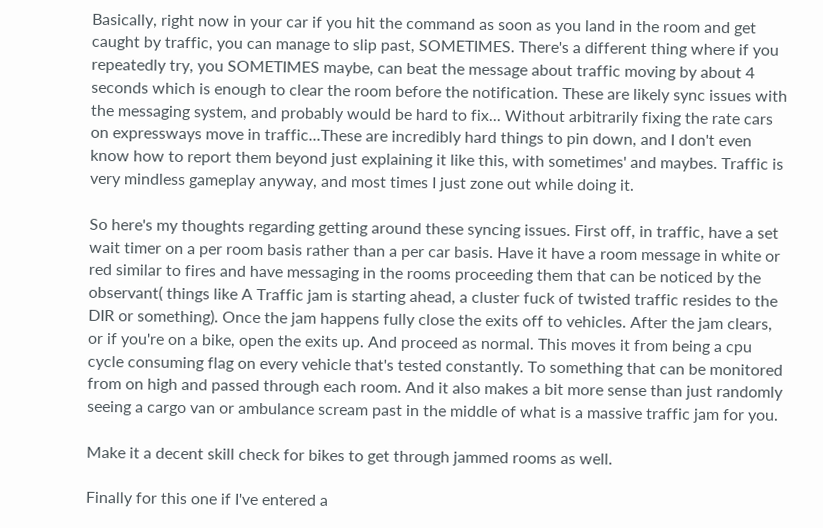Basically, right now in your car if you hit the command as soon as you land in the room and get caught by traffic, you can manage to slip past, SOMETIMES. There's a different thing where if you repeatedly try, you SOMETIMES maybe, can beat the message about traffic moving by about 4 seconds which is enough to clear the room before the notification. These are likely sync issues with the messaging system, and probably would be hard to fix... Without arbitrarily fixing the rate cars on expressways move in traffic...These are incredibly hard things to pin down, and I don't even know how to report them beyond just explaining it like this, with sometimes' and maybes. Traffic is very mindless gameplay anyway, and most times I just zone out while doing it.

So here's my thoughts regarding getting around these syncing issues. First off, in traffic, have a set wait timer on a per room basis rather than a per car basis. Have it have a room message in white or red similar to fires and have messaging in the rooms proceeding them that can be noticed by the observant( things like A Traffic jam is starting ahead, a cluster fuck of twisted traffic resides to the DIR or something). Once the jam happens fully close the exits off to vehicles. After the jam clears, or if you're on a bike, open the exits up. And proceed as normal. This moves it from being a cpu cycle consuming flag on every vehicle that's tested constantly. To something that can be monitored from on high and passed through each room. And it also makes a bit more sense than just randomly seeing a cargo van or ambulance scream past in the middle of what is a massive traffic jam for you.

Make it a decent skill check for bikes to get through jammed rooms as well.

Finally for this one if I've entered a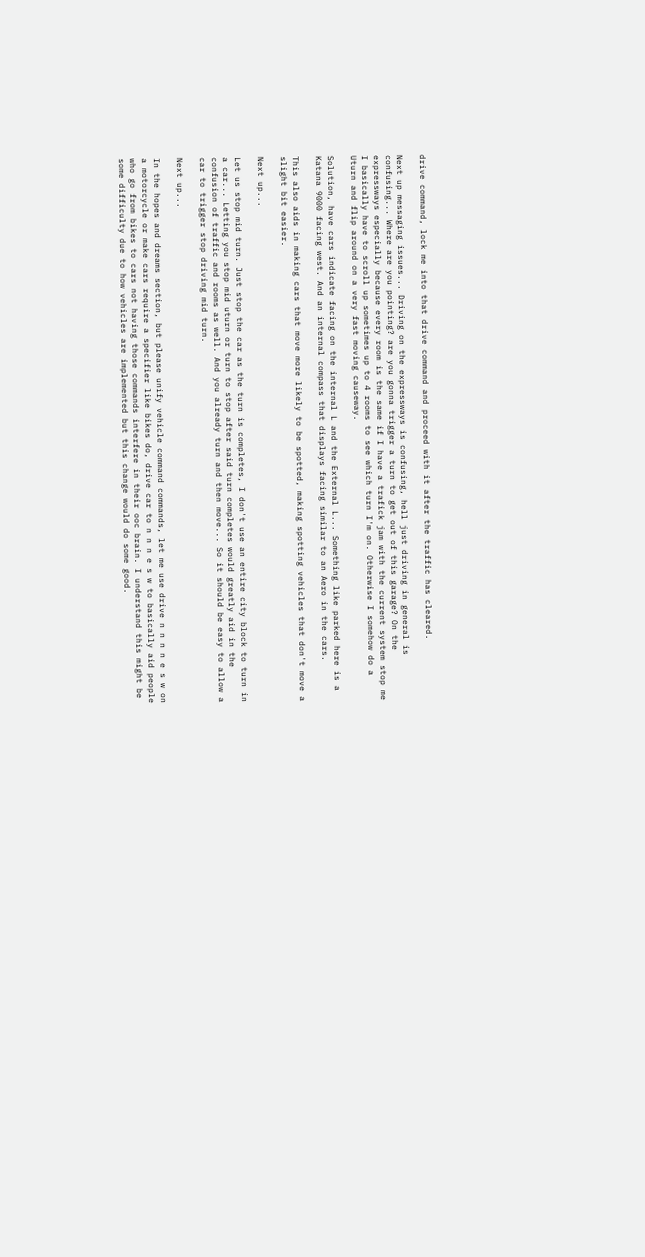drive command, lock me into that drive command and proceed with it after the traffic has cleared.

Next up messaging issues... Driving on the expressways is confusing, hell just driving in general is confusing... Where are you pointing? are you gonna trigger a turn to get out of this garage? On the expressways especially because every room is the same if I have a trafick jam with the current system stop me I basically have to scroll up sometimes up to 4 rooms to see which turn I'm on. Otherwise I somehow do a Uturn and flip around on a very fast moving causeway.

Solution, have cars indicate facing on the internal L and the External L... Something like parked here is a Katana 9000 facing west. And an internal compass that displays facing similar to an Aero in the cars.

This also aids in making cars that move more likely to be spotted, making spotting vehicles that don't move a slight bit easier.

Next up...

Let us stop mid turn. Just stop the car as the turn is completes, I don't use an entire city block to turn in a car... Letting you stop mid uturn or turn to stop after said turn completes would greatly aid in the confusion of traffic and rooms as well. And you already turn and then move... So it should be easy to allow a car to trigger stop driving mid turn.

Next up...

In the hopes and dreams section, but please unify vehicle command commands, let me use drive n n n n e s w on a motorcycle or make cars require a specifier like bikes do, drive car to n n n e s w to basically aid people who go from bikes to cars not having those commands interfere in their ooc brain. I understand this might be some difficulty due to how vehicles are implemented but this change would do some good.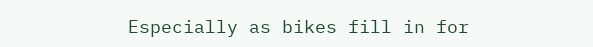Especially as bikes fill in for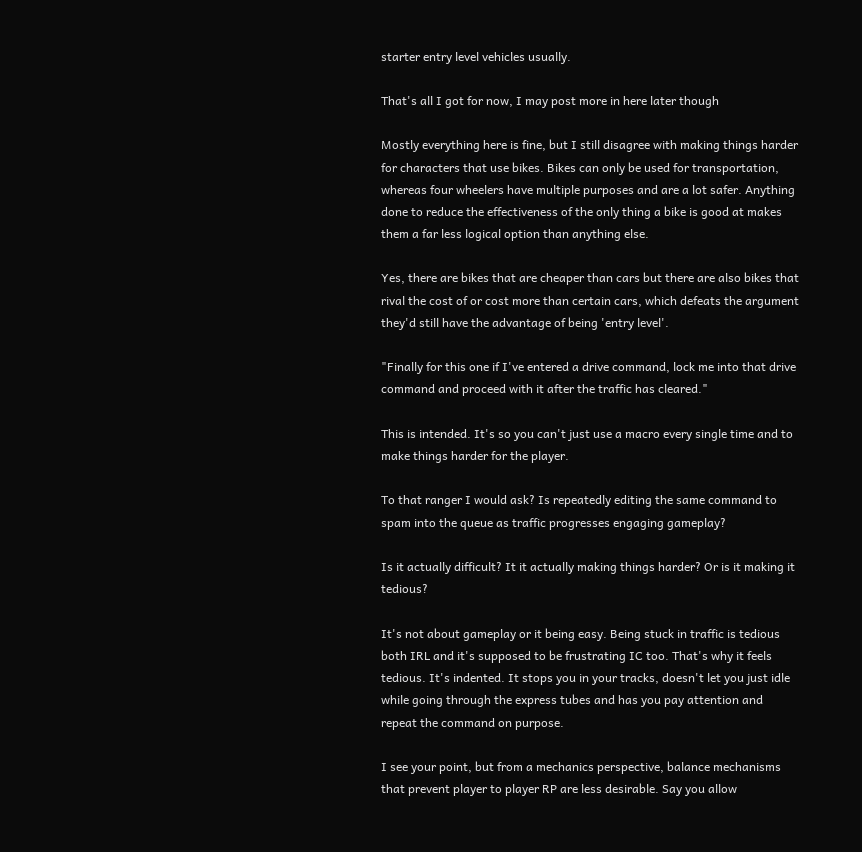starter entry level vehicles usually.

That's all I got for now, I may post more in here later though

Mostly everything here is fine, but I still disagree with making things harder for characters that use bikes. Bikes can only be used for transportation, whereas four wheelers have multiple purposes and are a lot safer. Anything done to reduce the effectiveness of the only thing a bike is good at makes them a far less logical option than anything else.

Yes, there are bikes that are cheaper than cars but there are also bikes that rival the cost of or cost more than certain cars, which defeats the argument they'd still have the advantage of being 'entry level'.

"Finally for this one if I've entered a drive command, lock me into that drive command and proceed with it after the traffic has cleared."

This is intended. It's so you can't just use a macro every single time and to make things harder for the player.

To that ranger I would ask? Is repeatedly editing the same command to spam into the queue as traffic progresses engaging gameplay?

Is it actually difficult? It it actually making things harder? Or is it making it tedious?

It's not about gameplay or it being easy. Being stuck in traffic is tedious both IRL and it's supposed to be frustrating IC too. That's why it feels tedious. It's indented. It stops you in your tracks, doesn't let you just idle while going through the express tubes and has you pay attention and repeat the command on purpose.

I see your point, but from a mechanics perspective, balance mechanisms that prevent player to player RP are less desirable. Say you allow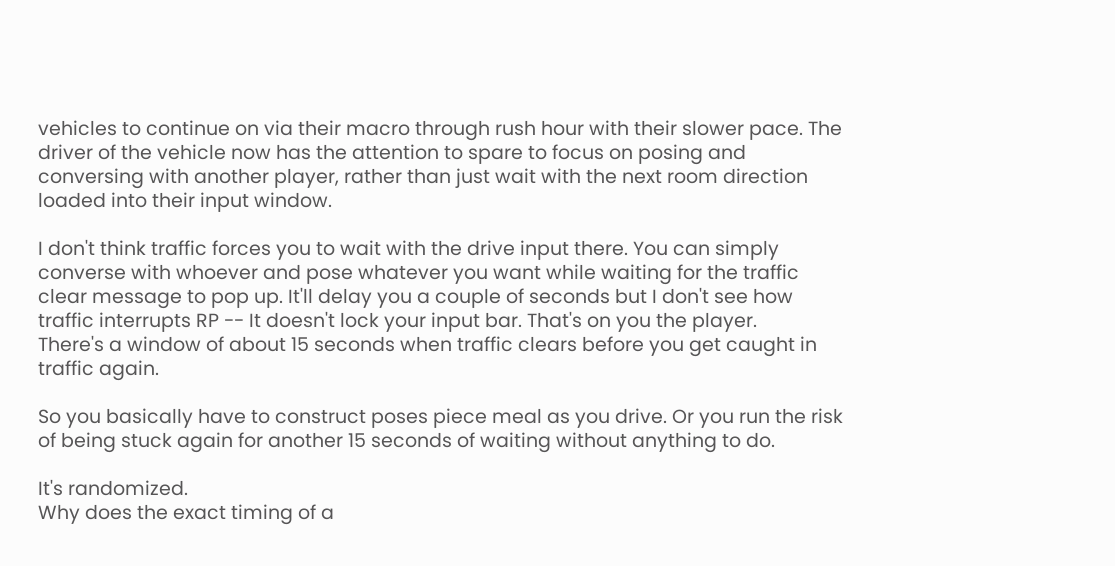vehicles to continue on via their macro through rush hour with their slower pace. The driver of the vehicle now has the attention to spare to focus on posing and conversing with another player, rather than just wait with the next room direction loaded into their input window.

I don't think traffic forces you to wait with the drive input there. You can simply converse with whoever and pose whatever you want while waiting for the traffic clear message to pop up. It'll delay you a couple of seconds but I don't see how traffic interrupts RP -- It doesn't lock your input bar. That's on you the player.
There's a window of about 15 seconds when traffic clears before you get caught in traffic again.

So you basically have to construct poses piece meal as you drive. Or you run the risk of being stuck again for another 15 seconds of waiting without anything to do.

It's randomized.
Why does the exact timing of a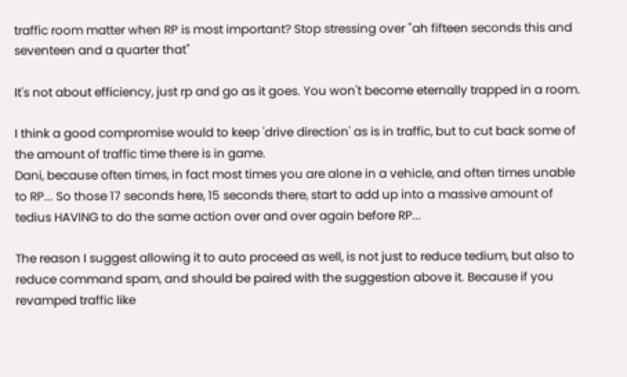traffic room matter when RP is most important? Stop stressing over "ah fifteen seconds this and seventeen and a quarter that"

It's not about efficiency, just rp and go as it goes. You won't become eternally trapped in a room.

I think a good compromise would to keep 'drive direction' as is in traffic, but to cut back some of the amount of traffic time there is in game.
Dani, because often times, in fact most times you are alone in a vehicle, and often times unable to RP... So those 17 seconds here, 15 seconds there, start to add up into a massive amount of tedius HAVING to do the same action over and over again before RP...

The reason I suggest allowing it to auto proceed as well, is not just to reduce tedium, but also to reduce command spam, and should be paired with the suggestion above it. Because if you revamped traffic like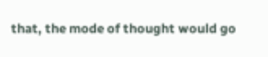that, the mode of thought would go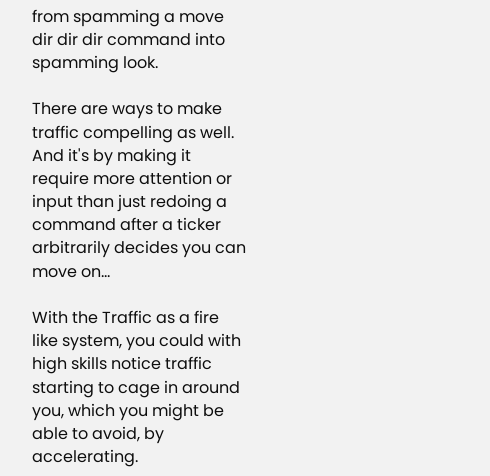from spamming a move dir dir dir command into spamming look.

There are ways to make traffic compelling as well. And it's by making it require more attention or input than just redoing a command after a ticker arbitrarily decides you can move on...

With the Traffic as a fire like system, you could with high skills notice traffic starting to cage in around you, which you might be able to avoid, by accelerating.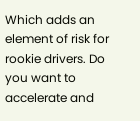Which adds an element of risk for rookie drivers. Do you want to accelerate and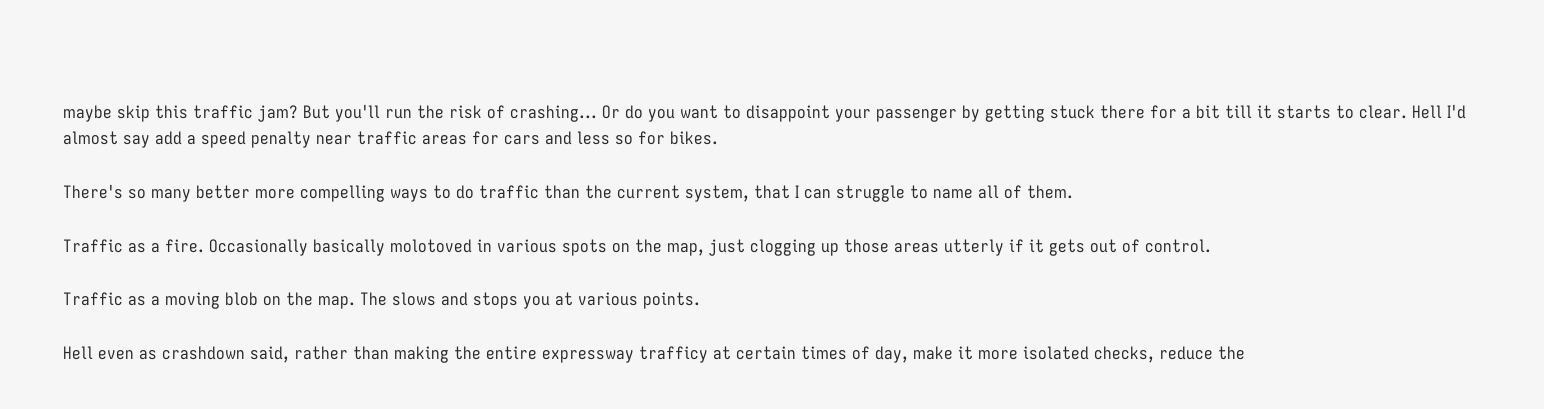maybe skip this traffic jam? But you'll run the risk of crashing... Or do you want to disappoint your passenger by getting stuck there for a bit till it starts to clear. Hell I'd almost say add a speed penalty near traffic areas for cars and less so for bikes.

There's so many better more compelling ways to do traffic than the current system, that I can struggle to name all of them.

Traffic as a fire. Occasionally basically molotoved in various spots on the map, just clogging up those areas utterly if it gets out of control.

Traffic as a moving blob on the map. The slows and stops you at various points.

Hell even as crashdown said, rather than making the entire expressway trafficy at certain times of day, make it more isolated checks, reduce the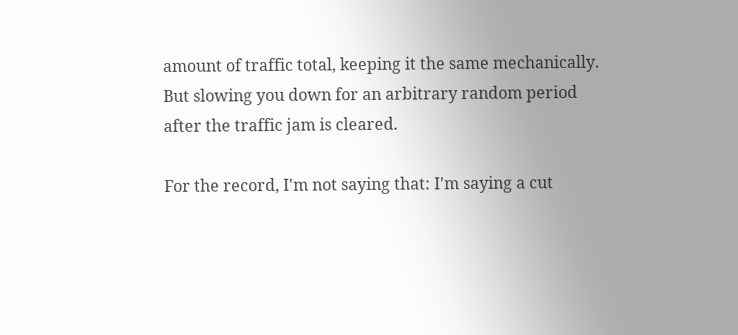amount of traffic total, keeping it the same mechanically. But slowing you down for an arbitrary random period after the traffic jam is cleared.

For the record, I'm not saying that: I'm saying a cut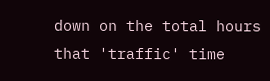down on the total hours that 'traffic' time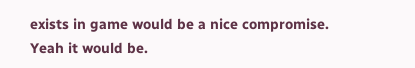exists in game would be a nice compromise.
Yeah it would be.